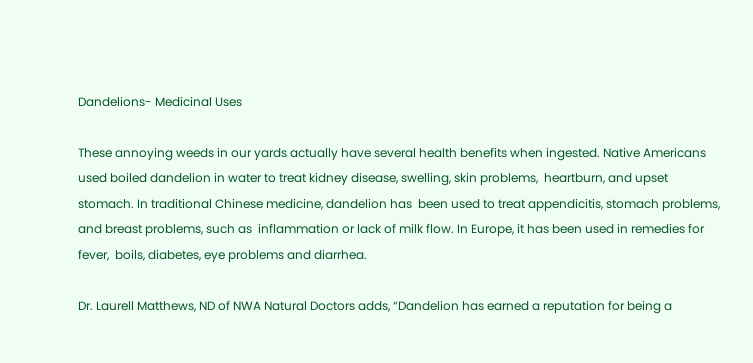Dandelions- Medicinal Uses

These annoying weeds in our yards actually have several health benefits when ingested. Native Americans used boiled dandelion in water to treat kidney disease, swelling, skin problems,  heartburn, and upset stomach. In traditional Chinese medicine, dandelion has  been used to treat appendicitis, stomach problems, and breast problems, such as  inflammation or lack of milk flow. In Europe, it has been used in remedies for fever,  boils, diabetes, eye problems and diarrhea.

Dr. Laurell Matthews, ND of NWA Natural Doctors adds, “Dandelion has earned a reputation for being a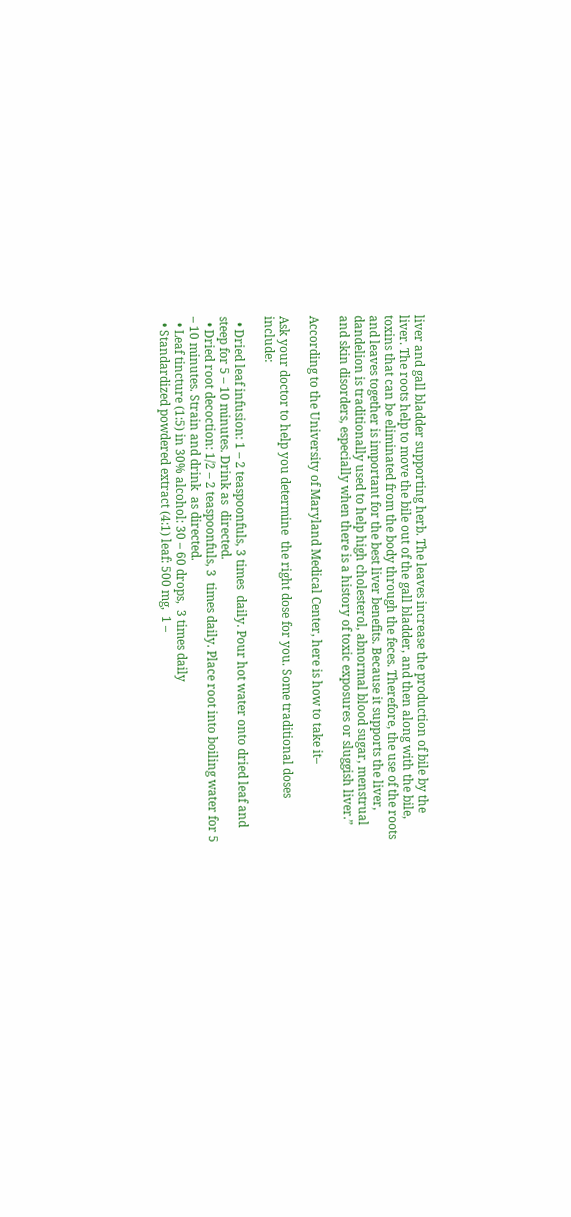liver and gall bladder supporting herb. The leaves increase the production of bile by the liver. The roots help to move the bile out of the gall bladder, and then along with the bile, toxins that can be eliminated from the body through the feces. Therefore, the use of the roots and leaves together is important for the best liver benefits. Because it supports the liver, dandelion is traditionally used to help high cholesterol, abnormal blood sugar, menstrual and skin disorders, especially when there is a history of toxic exposures or sluggish liver.”

According to the University of Maryland Medical Center, here is how to take it–

Ask your doctor to help you determine  the right dose for you. Some traditional doses include:

  • Dried leaf infusion: 1 – 2 teaspoonfuls, 3 times  daily. Pour hot water onto dried leaf and steep for 5 – 10 minutes. Drink as  directed.
  • Dried root decoction: 1/2 – 2 teaspoonfuls, 3  times daily. Place root into boiling water for 5 – 10 minutes. Strain and drink  as directed.
  • Leaf tincture (1:5) in 30% alcohol: 30 – 60 drops,  3 times daily
  • Standardized powdered extract (4:1) leaf: 500 mg,  1 –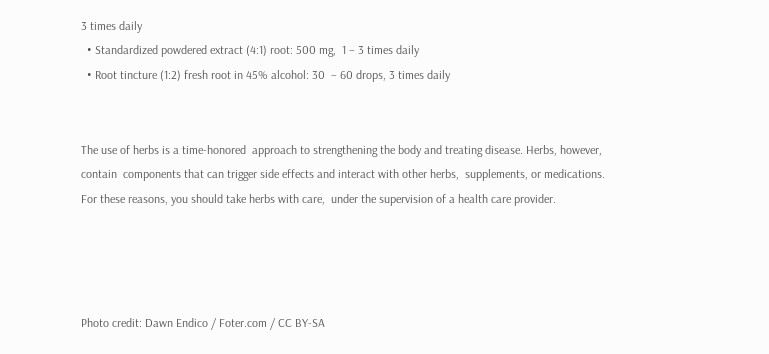3 times daily
  • Standardized powdered extract (4:1) root: 500 mg,  1 – 3 times daily
  • Root tincture (1:2) fresh root in 45% alcohol: 30  – 60 drops, 3 times daily


The use of herbs is a time-honored  approach to strengthening the body and treating disease. Herbs, however, contain  components that can trigger side effects and interact with other herbs,  supplements, or medications. For these reasons, you should take herbs with care,  under the supervision of a health care provider.




Photo credit: Dawn Endico / Foter.com / CC BY-SA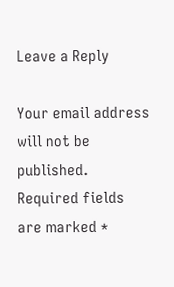Leave a Reply

Your email address will not be published. Required fields are marked *